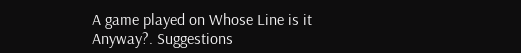A game played on Whose Line is it Anyway?. Suggestions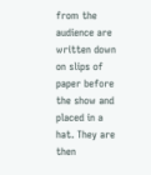from the audience are written down on slips of paper before the show and placed in a hat. They are then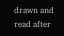drawn and read after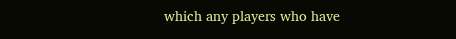which any players who have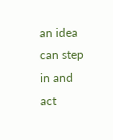an idea can step in and act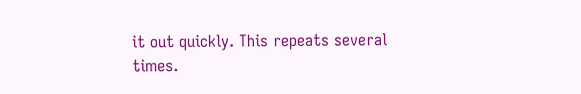it out quickly. This repeats several times.